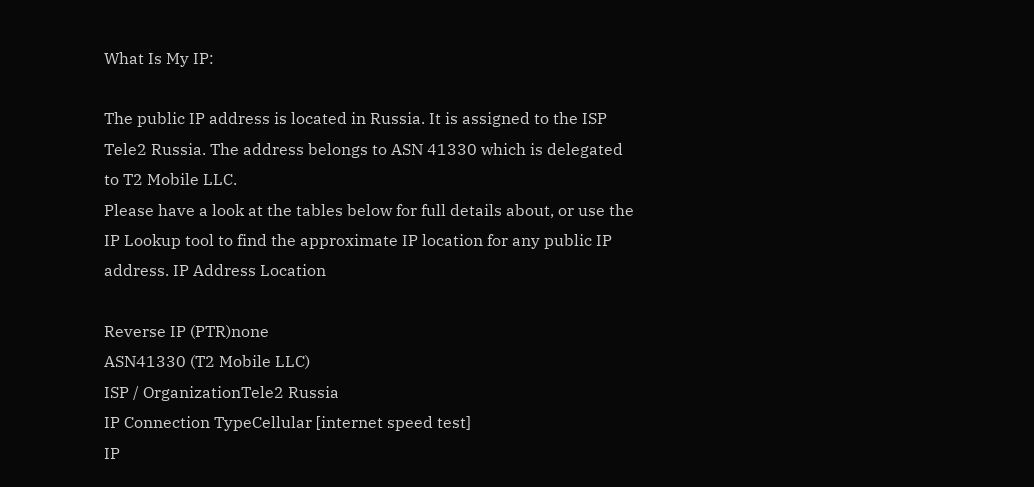What Is My IP:

The public IP address is located in Russia. It is assigned to the ISP Tele2 Russia. The address belongs to ASN 41330 which is delegated to T2 Mobile LLC.
Please have a look at the tables below for full details about, or use the IP Lookup tool to find the approximate IP location for any public IP address. IP Address Location

Reverse IP (PTR)none
ASN41330 (T2 Mobile LLC)
ISP / OrganizationTele2 Russia
IP Connection TypeCellular [internet speed test]
IP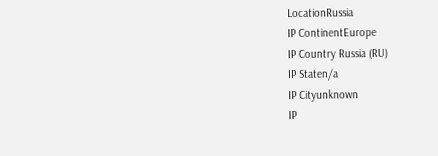LocationRussia
IP ContinentEurope
IP Country Russia (RU)
IP Staten/a
IP Cityunknown
IP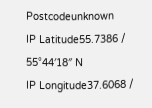Postcodeunknown
IP Latitude55.7386 / 55°44′18″ N
IP Longitude37.6068 /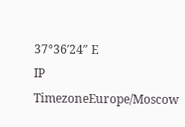37°36′24″ E
IP TimezoneEurope/Moscow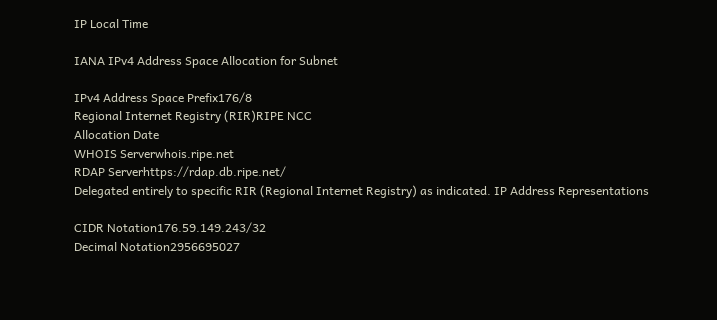IP Local Time

IANA IPv4 Address Space Allocation for Subnet

IPv4 Address Space Prefix176/8
Regional Internet Registry (RIR)RIPE NCC
Allocation Date
WHOIS Serverwhois.ripe.net
RDAP Serverhttps://rdap.db.ripe.net/
Delegated entirely to specific RIR (Regional Internet Registry) as indicated. IP Address Representations

CIDR Notation176.59.149.243/32
Decimal Notation2956695027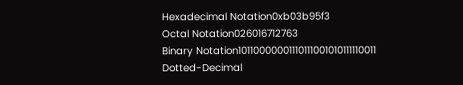Hexadecimal Notation0xb03b95f3
Octal Notation026016712763
Binary Notation10110000001110111001010111110011
Dotted-Decimal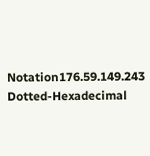Notation176.59.149.243
Dotted-Hexadecimal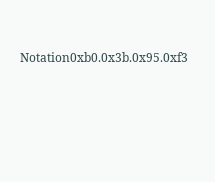Notation0xb0.0x3b.0x95.0xf3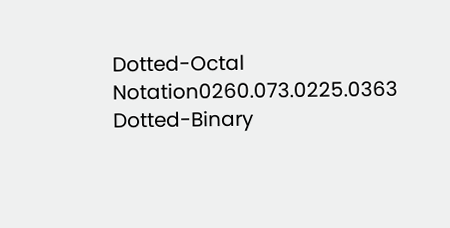Dotted-Octal Notation0260.073.0225.0363
Dotted-Binary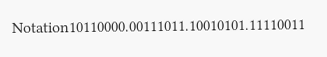Notation10110000.00111011.10010101.11110011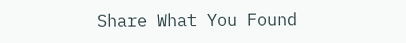Share What You Found